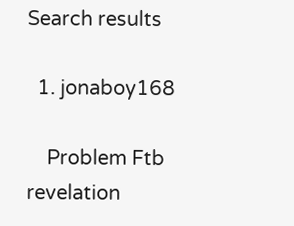Search results

  1. jonaboy168

    Problem Ftb revelation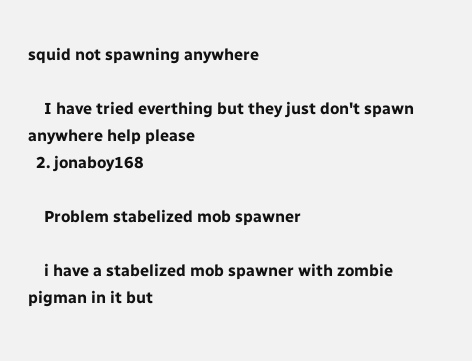squid not spawning anywhere

    I have tried everthing but they just don't spawn anywhere help please
  2. jonaboy168

    Problem stabelized mob spawner

    i have a stabelized mob spawner with zombie pigman in it but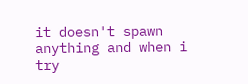it doesn't spawn anything and when i try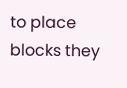to place blocks they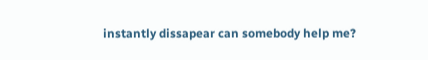instantly dissapear can somebody help me?